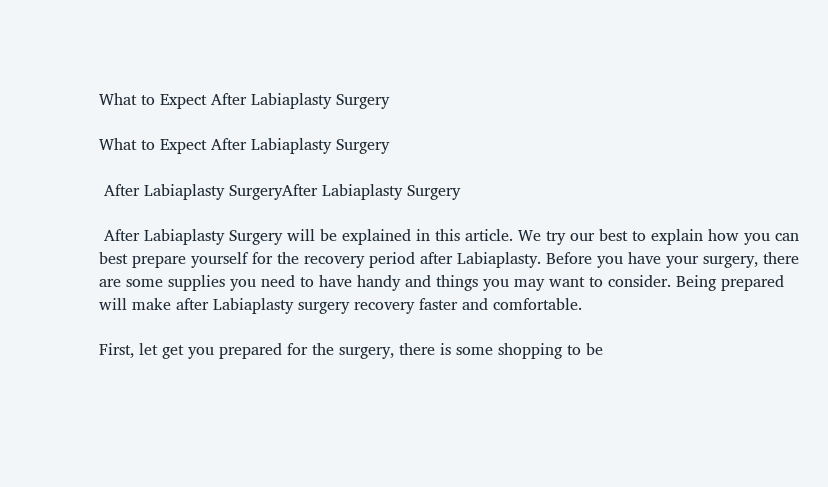What to Expect After Labiaplasty Surgery

What to Expect After Labiaplasty Surgery

 After Labiaplasty SurgeryAfter Labiaplasty Surgery

 After Labiaplasty Surgery will be explained in this article. We try our best to explain how you can best prepare yourself for the recovery period after Labiaplasty. Before you have your surgery, there are some supplies you need to have handy and things you may want to consider. Being prepared will make after Labiaplasty surgery recovery faster and comfortable.

First, let get you prepared for the surgery, there is some shopping to be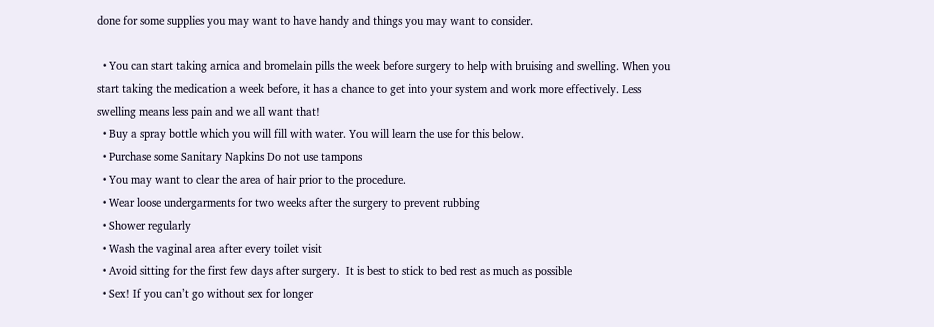done for some supplies you may want to have handy and things you may want to consider.

  • You can start taking arnica and bromelain pills the week before surgery to help with bruising and swelling. When you start taking the medication a week before, it has a chance to get into your system and work more effectively. Less swelling means less pain and we all want that!
  • Buy a spray bottle which you will fill with water. You will learn the use for this below.
  • Purchase some Sanitary Napkins Do not use tampons
  • You may want to clear the area of hair prior to the procedure.
  • Wear loose undergarments for two weeks after the surgery to prevent rubbing
  • Shower regularly
  • Wash the vaginal area after every toilet visit
  • Avoid sitting for the first few days after surgery.  It is best to stick to bed rest as much as possible
  • Sex! If you can’t go without sex for longer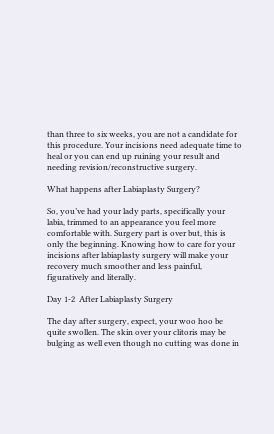than three to six weeks, you are not a candidate for this procedure. Your incisions need adequate time to heal or you can end up ruining your result and needing revision/reconstructive surgery.

What happens after Labiaplasty Surgery?

So, you’ve had your lady parts, specifically your labia, trimmed to an appearance you feel more comfortable with. Surgery part is over but, this is only the beginning. Knowing how to care for your incisions after labiaplasty surgery will make your recovery much smoother and less painful, figuratively and literally.

Day 1-2  After Labiaplasty Surgery

The day after surgery, expect, your woo hoo be quite swollen. The skin over your clitoris may be bulging as well even though no cutting was done in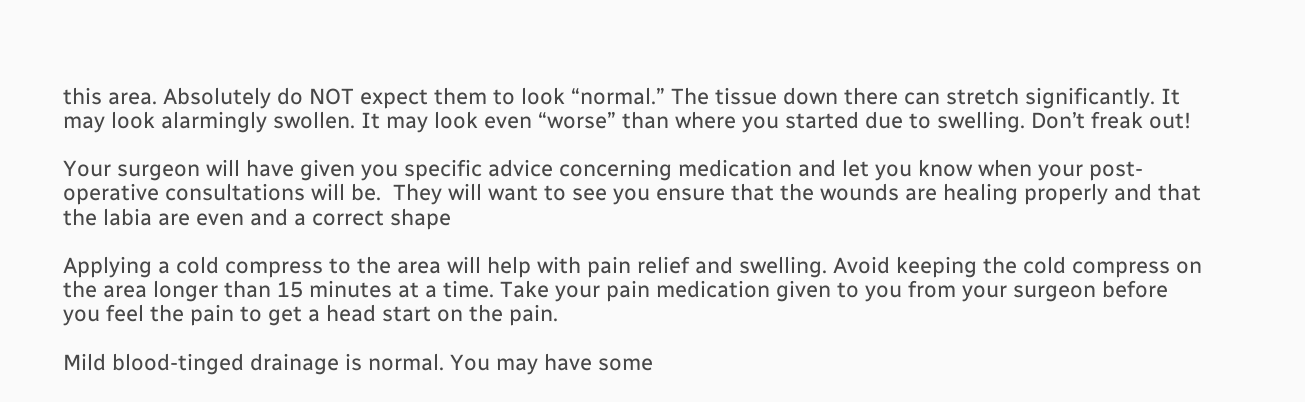this area. Absolutely do NOT expect them to look “normal.” The tissue down there can stretch significantly. It may look alarmingly swollen. It may look even “worse” than where you started due to swelling. Don’t freak out!

Your surgeon will have given you specific advice concerning medication and let you know when your post-operative consultations will be.  They will want to see you ensure that the wounds are healing properly and that the labia are even and a correct shape

Applying a cold compress to the area will help with pain relief and swelling. Avoid keeping the cold compress on the area longer than 15 minutes at a time. Take your pain medication given to you from your surgeon before you feel the pain to get a head start on the pain.

Mild blood-tinged drainage is normal. You may have some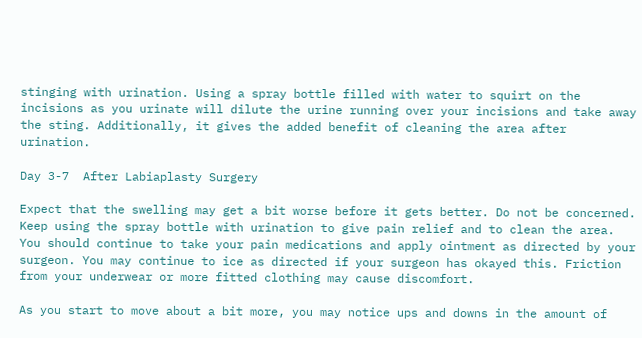stinging with urination. Using a spray bottle filled with water to squirt on the incisions as you urinate will dilute the urine running over your incisions and take away the sting. Additionally, it gives the added benefit of cleaning the area after urination.

Day 3-7  After Labiaplasty Surgery

Expect that the swelling may get a bit worse before it gets better. Do not be concerned. Keep using the spray bottle with urination to give pain relief and to clean the area. You should continue to take your pain medications and apply ointment as directed by your surgeon. You may continue to ice as directed if your surgeon has okayed this. Friction from your underwear or more fitted clothing may cause discomfort.

As you start to move about a bit more, you may notice ups and downs in the amount of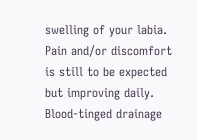swelling of your labia. Pain and/or discomfort is still to be expected but improving daily. Blood-tinged drainage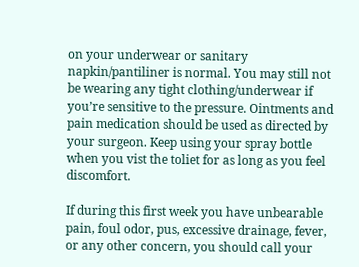on your underwear or sanitary napkin/pantiliner is normal. You may still not be wearing any tight clothing/underwear if you’re sensitive to the pressure. Ointments and pain medication should be used as directed by your surgeon. Keep using your spray bottle when you vist the toliet for as long as you feel discomfort.

If during this first week you have unbearable pain, foul odor, pus, excessive drainage, fever, or any other concern, you should call your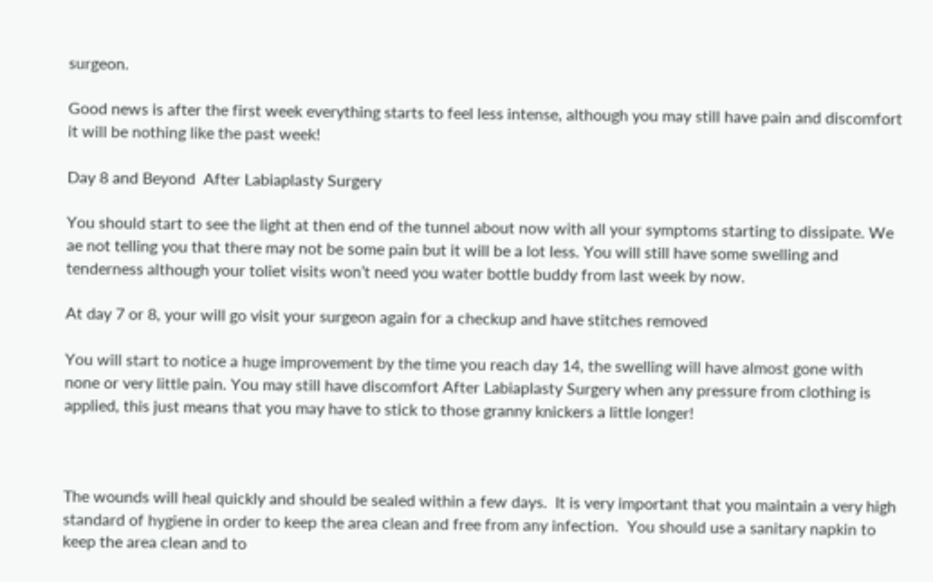surgeon.

Good news is after the first week everything starts to feel less intense, although you may still have pain and discomfort it will be nothing like the past week!

Day 8 and Beyond  After Labiaplasty Surgery

You should start to see the light at then end of the tunnel about now with all your symptoms starting to dissipate. We ae not telling you that there may not be some pain but it will be a lot less. You will still have some swelling and tenderness although your toliet visits won’t need you water bottle buddy from last week by now.

At day 7 or 8, your will go visit your surgeon again for a checkup and have stitches removed

You will start to notice a huge improvement by the time you reach day 14, the swelling will have almost gone with none or very little pain. You may still have discomfort After Labiaplasty Surgery when any pressure from clothing is applied, this just means that you may have to stick to those granny knickers a little longer!



The wounds will heal quickly and should be sealed within a few days.  It is very important that you maintain a very high standard of hygiene in order to keep the area clean and free from any infection.  You should use a sanitary napkin to keep the area clean and to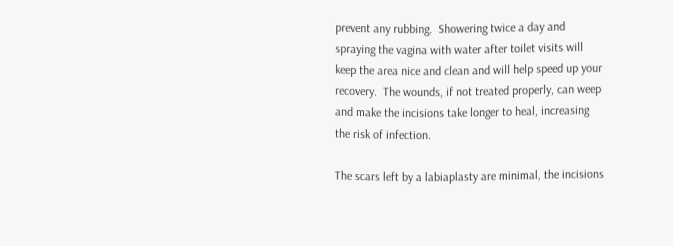prevent any rubbing.  Showering twice a day and spraying the vagina with water after toilet visits will keep the area nice and clean and will help speed up your recovery.  The wounds, if not treated properly, can weep and make the incisions take longer to heal, increasing the risk of infection.

The scars left by a labiaplasty are minimal, the incisions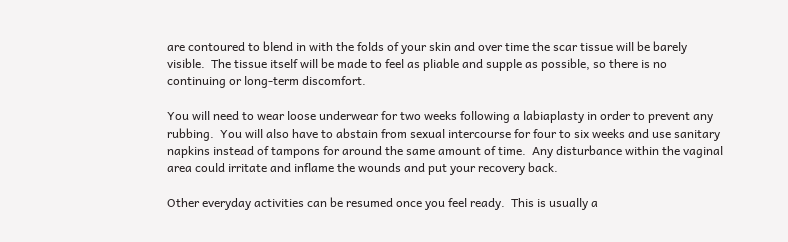are contoured to blend in with the folds of your skin and over time the scar tissue will be barely visible.  The tissue itself will be made to feel as pliable and supple as possible, so there is no continuing or long-term discomfort.

You will need to wear loose underwear for two weeks following a labiaplasty in order to prevent any rubbing.  You will also have to abstain from sexual intercourse for four to six weeks and use sanitary napkins instead of tampons for around the same amount of time.  Any disturbance within the vaginal area could irritate and inflame the wounds and put your recovery back.

Other everyday activities can be resumed once you feel ready.  This is usually a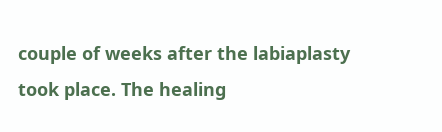couple of weeks after the labiaplasty took place. The healing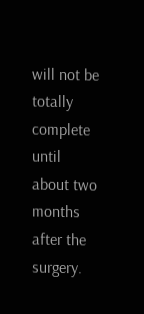will not be totally complete until about two months after the surgery.